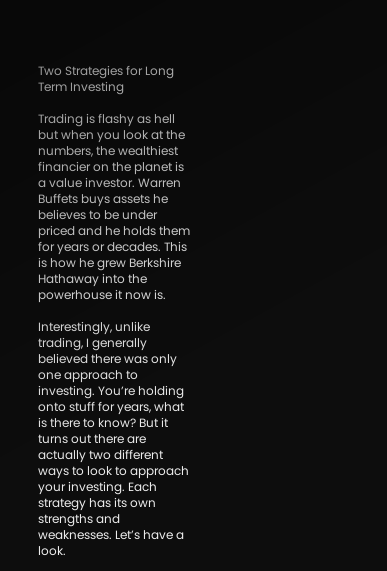Two Strategies for Long Term Investing

Trading is flashy as hell but when you look at the numbers, the wealthiest financier on the planet is a value investor. Warren Buffets buys assets he believes to be under priced and he holds them for years or decades. This is how he grew Berkshire Hathaway into the powerhouse it now is.

Interestingly, unlike trading, I generally believed there was only one approach to investing. You’re holding onto stuff for years, what is there to know? But it turns out there are actually two different ways to look to approach your investing. Each strategy has its own strengths and weaknesses. Let’s have a look.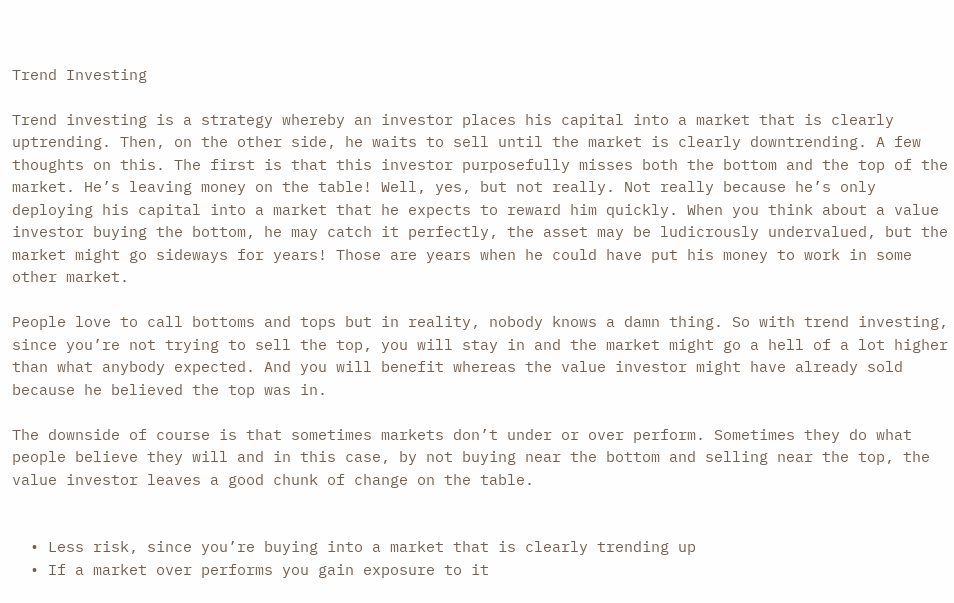Trend Investing

Trend investing is a strategy whereby an investor places his capital into a market that is clearly uptrending. Then, on the other side, he waits to sell until the market is clearly downtrending. A few thoughts on this. The first is that this investor purposefully misses both the bottom and the top of the market. He’s leaving money on the table! Well, yes, but not really. Not really because he’s only deploying his capital into a market that he expects to reward him quickly. When you think about a value investor buying the bottom, he may catch it perfectly, the asset may be ludicrously undervalued, but the market might go sideways for years! Those are years when he could have put his money to work in some other market.

People love to call bottoms and tops but in reality, nobody knows a damn thing. So with trend investing, since you’re not trying to sell the top, you will stay in and the market might go a hell of a lot higher than what anybody expected. And you will benefit whereas the value investor might have already sold because he believed the top was in.

The downside of course is that sometimes markets don’t under or over perform. Sometimes they do what people believe they will and in this case, by not buying near the bottom and selling near the top, the value investor leaves a good chunk of change on the table.


  • Less risk, since you’re buying into a market that is clearly trending up
  • If a market over performs you gain exposure to it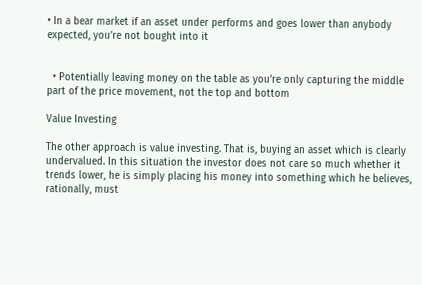• In a bear market if an asset under performs and goes lower than anybody expected, you’re not bought into it


  • Potentially leaving money on the table as you’re only capturing the middle part of the price movement, not the top and bottom

Value Investing

The other approach is value investing. That is, buying an asset which is clearly undervalued. In this situation the investor does not care so much whether it trends lower, he is simply placing his money into something which he believes, rationally, must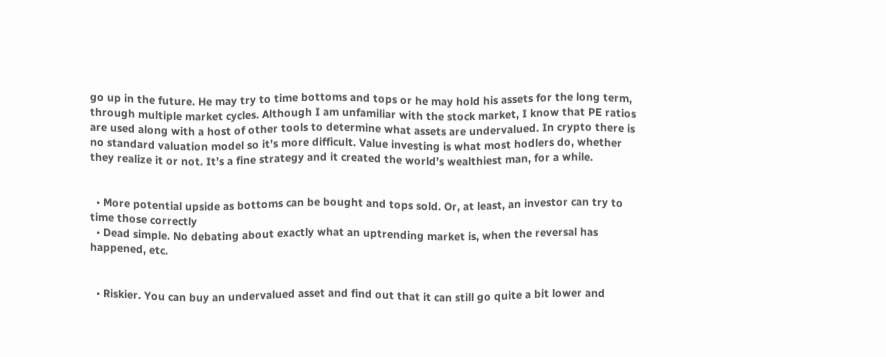go up in the future. He may try to time bottoms and tops or he may hold his assets for the long term, through multiple market cycles. Although I am unfamiliar with the stock market, I know that PE ratios are used along with a host of other tools to determine what assets are undervalued. In crypto there is no standard valuation model so it’s more difficult. Value investing is what most hodlers do, whether they realize it or not. It’s a fine strategy and it created the world’s wealthiest man, for a while.


  • More potential upside as bottoms can be bought and tops sold. Or, at least, an investor can try to time those correctly
  • Dead simple. No debating about exactly what an uptrending market is, when the reversal has happened, etc.


  • Riskier. You can buy an undervalued asset and find out that it can still go quite a bit lower and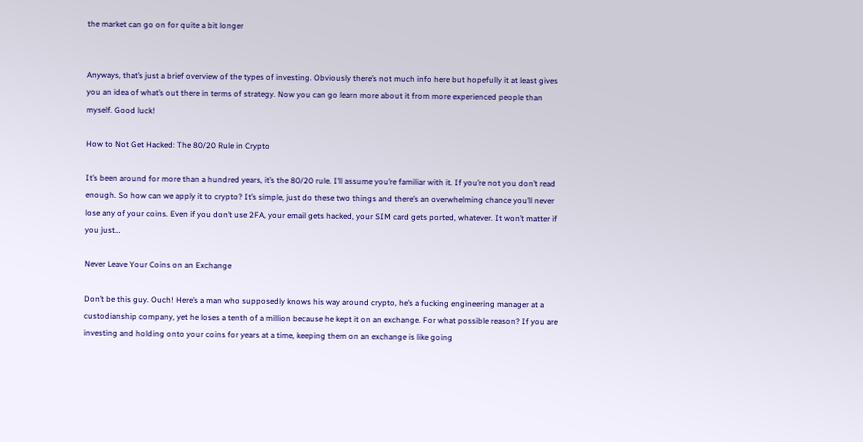the market can go on for quite a bit longer


Anyways, that’s just a brief overview of the types of investing. Obviously there’s not much info here but hopefully it at least gives you an idea of what’s out there in terms of strategy. Now you can go learn more about it from more experienced people than myself. Good luck!

How to Not Get Hacked: The 80/20 Rule in Crypto

It’s been around for more than a hundred years, it’s the 80/20 rule. I’ll assume you’re familiar with it. If you’re not you don’t read enough. So how can we apply it to crypto? It’s simple, just do these two things and there’s an overwhelming chance you’ll never lose any of your coins. Even if you don’t use 2FA, your email gets hacked, your SIM card gets ported, whatever. It won’t matter if you just…

Never Leave Your Coins on an Exchange

Don’t be this guy. Ouch! Here’s a man who supposedly knows his way around crypto, he’s a fucking engineering manager at a custodianship company, yet he loses a tenth of a million because he kept it on an exchange. For what possible reason? If you are investing and holding onto your coins for years at a time, keeping them on an exchange is like going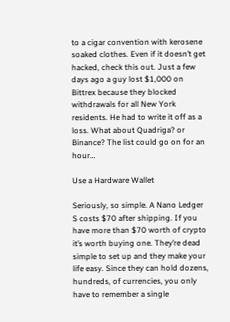to a cigar convention with kerosene soaked clothes. Even if it doesn’t get hacked, check this out. Just a few days ago a guy lost $1,000 on Bittrex because they blocked withdrawals for all New York residents. He had to write it off as a loss. What about Quadriga? or Binance? The list could go on for an hour…

Use a Hardware Wallet

Seriously, so simple. A Nano Ledger S costs $70 after shipping. If you have more than $70 worth of crypto it’s worth buying one. They’re dead simple to set up and they make your life easy. Since they can hold dozens, hundreds, of currencies, you only have to remember a single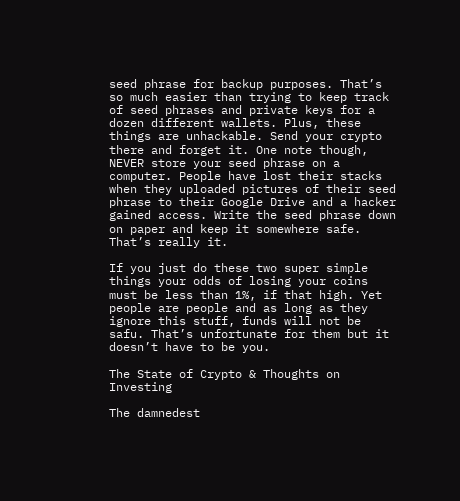seed phrase for backup purposes. That’s so much easier than trying to keep track of seed phrases and private keys for a dozen different wallets. Plus, these things are unhackable. Send your crypto there and forget it. One note though, NEVER store your seed phrase on a computer. People have lost their stacks when they uploaded pictures of their seed phrase to their Google Drive and a hacker gained access. Write the seed phrase down on paper and keep it somewhere safe. That’s really it.

If you just do these two super simple things your odds of losing your coins must be less than 1%, if that high. Yet people are people and as long as they ignore this stuff, funds will not be safu. That’s unfortunate for them but it doesn’t have to be you.

The State of Crypto & Thoughts on Investing

The damnedest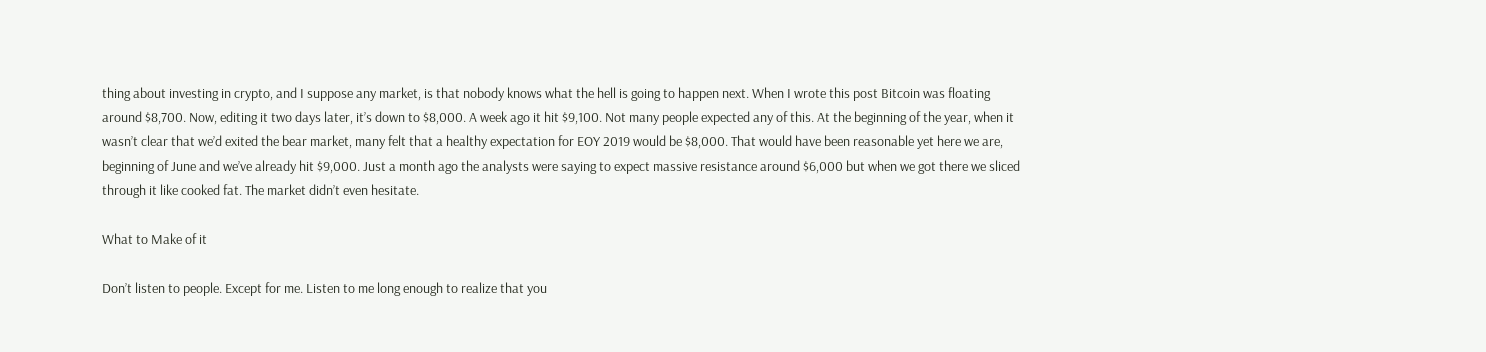thing about investing in crypto, and I suppose any market, is that nobody knows what the hell is going to happen next. When I wrote this post Bitcoin was floating around $8,700. Now, editing it two days later, it’s down to $8,000. A week ago it hit $9,100. Not many people expected any of this. At the beginning of the year, when it wasn’t clear that we’d exited the bear market, many felt that a healthy expectation for EOY 2019 would be $8,000. That would have been reasonable yet here we are, beginning of June and we’ve already hit $9,000. Just a month ago the analysts were saying to expect massive resistance around $6,000 but when we got there we sliced through it like cooked fat. The market didn’t even hesitate.

What to Make of it

Don’t listen to people. Except for me. Listen to me long enough to realize that you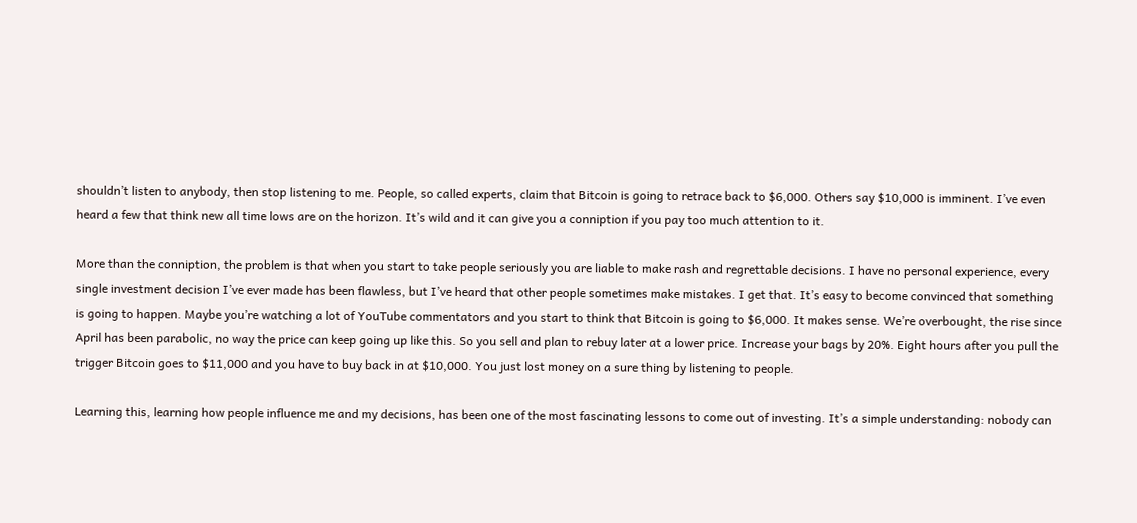shouldn’t listen to anybody, then stop listening to me. People, so called experts, claim that Bitcoin is going to retrace back to $6,000. Others say $10,000 is imminent. I’ve even heard a few that think new all time lows are on the horizon. It’s wild and it can give you a conniption if you pay too much attention to it.

More than the conniption, the problem is that when you start to take people seriously you are liable to make rash and regrettable decisions. I have no personal experience, every single investment decision I’ve ever made has been flawless, but I’ve heard that other people sometimes make mistakes. I get that. It’s easy to become convinced that something is going to happen. Maybe you’re watching a lot of YouTube commentators and you start to think that Bitcoin is going to $6,000. It makes sense. We’re overbought, the rise since April has been parabolic, no way the price can keep going up like this. So you sell and plan to rebuy later at a lower price. Increase your bags by 20%. Eight hours after you pull the trigger Bitcoin goes to $11,000 and you have to buy back in at $10,000. You just lost money on a sure thing by listening to people.

Learning this, learning how people influence me and my decisions, has been one of the most fascinating lessons to come out of investing. It’s a simple understanding: nobody can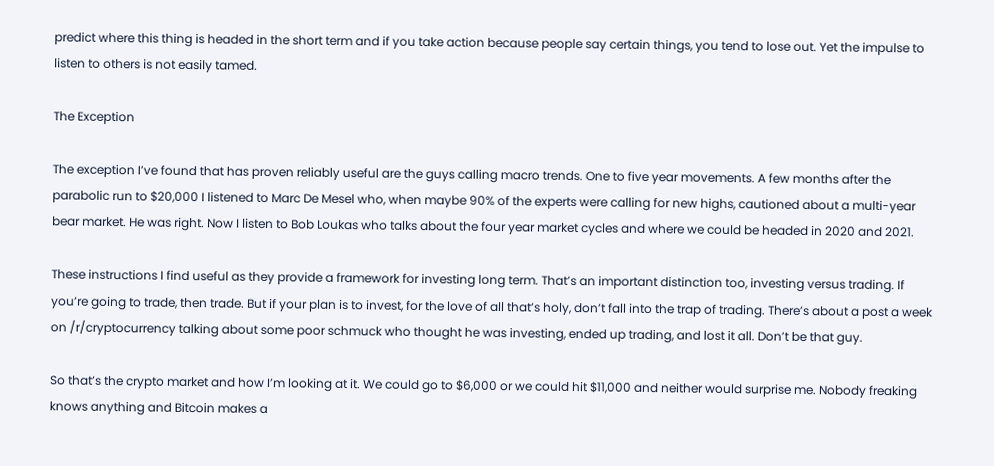predict where this thing is headed in the short term and if you take action because people say certain things, you tend to lose out. Yet the impulse to listen to others is not easily tamed.

The Exception

The exception I’ve found that has proven reliably useful are the guys calling macro trends. One to five year movements. A few months after the parabolic run to $20,000 I listened to Marc De Mesel who, when maybe 90% of the experts were calling for new highs, cautioned about a multi-year bear market. He was right. Now I listen to Bob Loukas who talks about the four year market cycles and where we could be headed in 2020 and 2021.

These instructions I find useful as they provide a framework for investing long term. That’s an important distinction too, investing versus trading. If you’re going to trade, then trade. But if your plan is to invest, for the love of all that’s holy, don’t fall into the trap of trading. There’s about a post a week on /r/cryptocurrency talking about some poor schmuck who thought he was investing, ended up trading, and lost it all. Don’t be that guy.

So that’s the crypto market and how I’m looking at it. We could go to $6,000 or we could hit $11,000 and neither would surprise me. Nobody freaking knows anything and Bitcoin makes a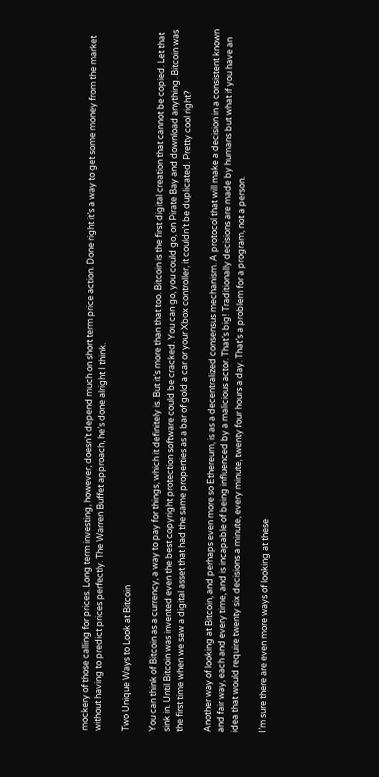mockery of those calling for prices. Long term investing, however, doesn’t depend much on short term price action. Done right it’s a way to get some money from the market without having to predict prices perfectly. The Warren Buffet approach, he’s done alright I think.

Two Unique Ways to Look at Bitcoin

You can think of Bitcoin as a currency, a way to pay for things, which it definitely is. But it’s more than that too. Bitcoin is the first digital creation that cannot be copied. Let that sink in. Until Bitcoin was invented even the best copyright protection software could be cracked. You can go, you could go, on Pirate Bay and download anything. Bitcoin was the first time when we saw a digital asset that had the same properties as a bar of gold a car or your Xbox controller, it couldn’t be duplicated. Pretty cool right?

Another way of looking at Bitcoin, and perhaps even more so Ethereum, is as a decentralized consensus mechanism. A protocol that will make a decision in a consistent known and fair way, each and every time, and is incapable of being influenced by a malicious actor. That’s big! Traditionally decisions are made by humans but what if you have an idea that would require twenty six decisions a minute, every minute, twenty four hours a day. That’s a problem for a program, not a person.

I’m sure there are even more ways of looking at these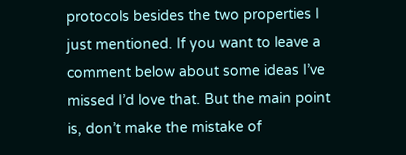protocols besides the two properties I just mentioned. If you want to leave a comment below about some ideas I’ve missed I’d love that. But the main point is, don’t make the mistake of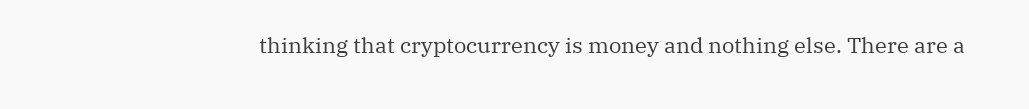thinking that cryptocurrency is money and nothing else. There are a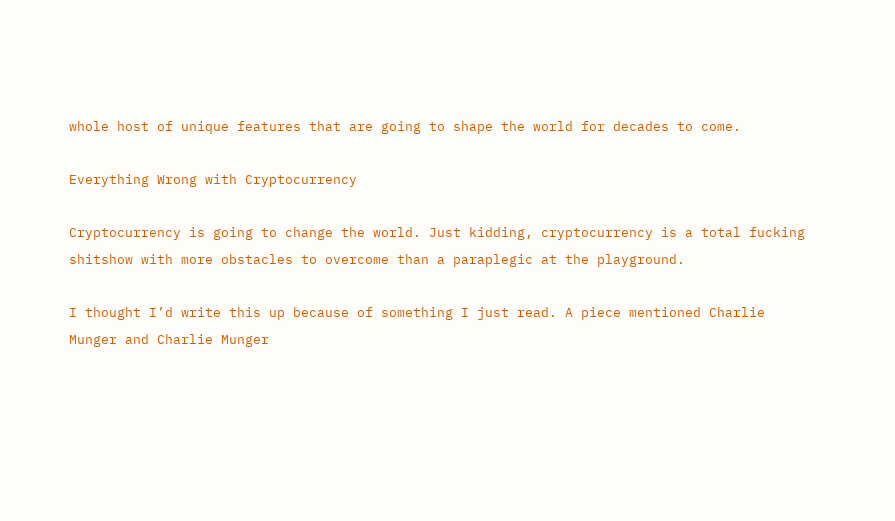whole host of unique features that are going to shape the world for decades to come.

Everything Wrong with Cryptocurrency

Cryptocurrency is going to change the world. Just kidding, cryptocurrency is a total fucking shitshow with more obstacles to overcome than a paraplegic at the playground.

I thought I’d write this up because of something I just read. A piece mentioned Charlie Munger and Charlie Munger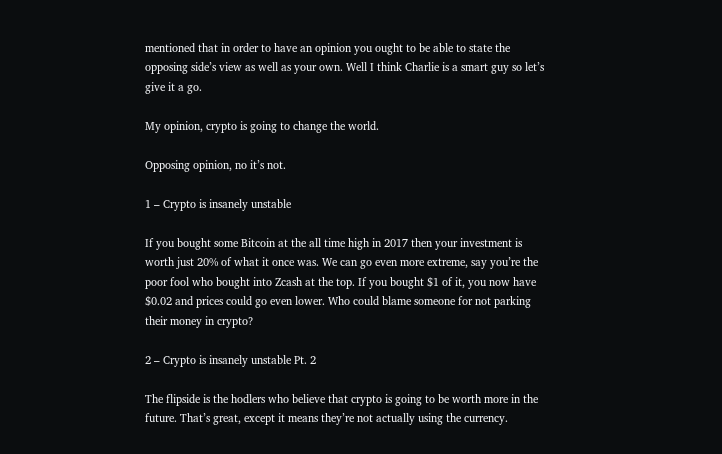mentioned that in order to have an opinion you ought to be able to state the opposing side’s view as well as your own. Well I think Charlie is a smart guy so let’s give it a go.

My opinion, crypto is going to change the world.

Opposing opinion, no it’s not.

1 – Crypto is insanely unstable

If you bought some Bitcoin at the all time high in 2017 then your investment is worth just 20% of what it once was. We can go even more extreme, say you’re the poor fool who bought into Zcash at the top. If you bought $1 of it, you now have $0.02 and prices could go even lower. Who could blame someone for not parking their money in crypto?

2 – Crypto is insanely unstable Pt. 2

The flipside is the hodlers who believe that crypto is going to be worth more in the future. That’s great, except it means they’re not actually using the currency.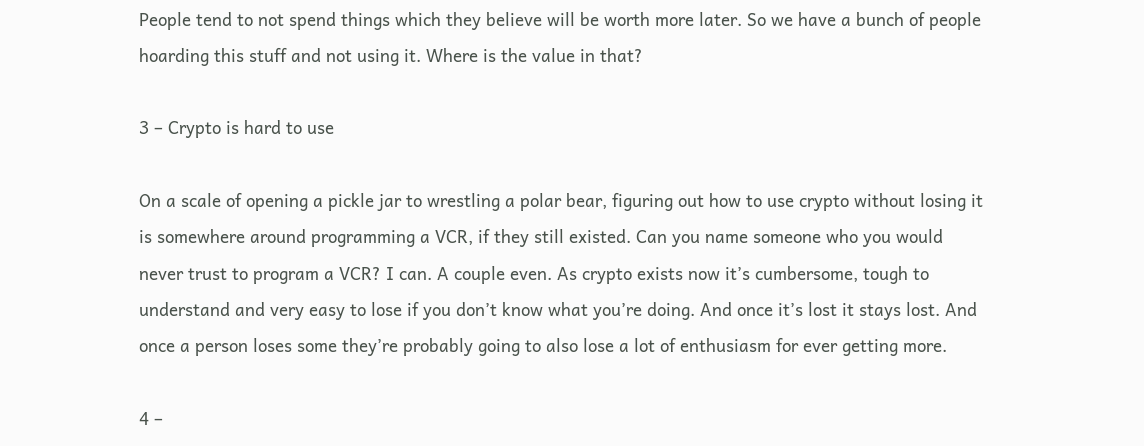People tend to not spend things which they believe will be worth more later. So we have a bunch of people hoarding this stuff and not using it. Where is the value in that?

3 – Crypto is hard to use

On a scale of opening a pickle jar to wrestling a polar bear, figuring out how to use crypto without losing it is somewhere around programming a VCR, if they still existed. Can you name someone who you would never trust to program a VCR? I can. A couple even. As crypto exists now it’s cumbersome, tough to understand and very easy to lose if you don’t know what you’re doing. And once it’s lost it stays lost. And once a person loses some they’re probably going to also lose a lot of enthusiasm for ever getting more.

4 –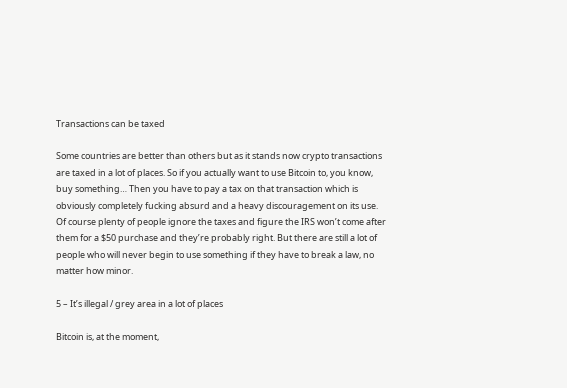Transactions can be taxed

Some countries are better than others but as it stands now crypto transactions are taxed in a lot of places. So if you actually want to use Bitcoin to, you know, buy something… Then you have to pay a tax on that transaction which is obviously completely fucking absurd and a heavy discouragement on its use. Of course plenty of people ignore the taxes and figure the IRS won’t come after them for a $50 purchase and they’re probably right. But there are still a lot of people who will never begin to use something if they have to break a law, no matter how minor.

5 – It’s illegal / grey area in a lot of places

Bitcoin is, at the moment,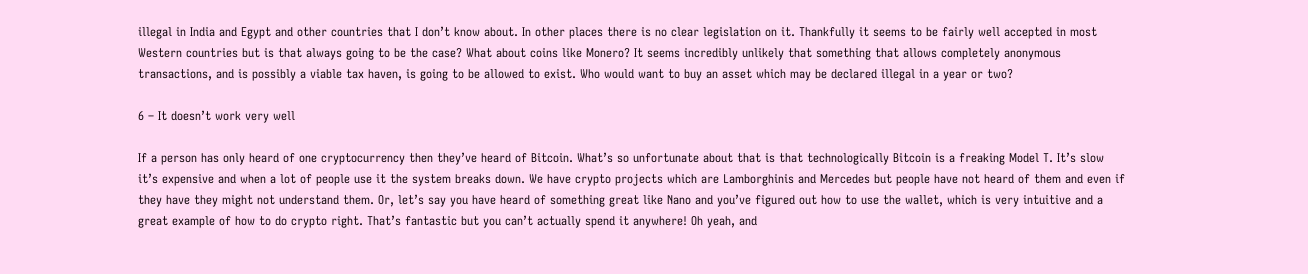illegal in India and Egypt and other countries that I don’t know about. In other places there is no clear legislation on it. Thankfully it seems to be fairly well accepted in most Western countries but is that always going to be the case? What about coins like Monero? It seems incredibly unlikely that something that allows completely anonymous transactions, and is possibly a viable tax haven, is going to be allowed to exist. Who would want to buy an asset which may be declared illegal in a year or two?

6 – It doesn’t work very well

If a person has only heard of one cryptocurrency then they’ve heard of Bitcoin. What’s so unfortunate about that is that technologically Bitcoin is a freaking Model T. It’s slow it’s expensive and when a lot of people use it the system breaks down. We have crypto projects which are Lamborghinis and Mercedes but people have not heard of them and even if they have they might not understand them. Or, let’s say you have heard of something great like Nano and you’ve figured out how to use the wallet, which is very intuitive and a great example of how to do crypto right. That’s fantastic but you can’t actually spend it anywhere! Oh yeah, and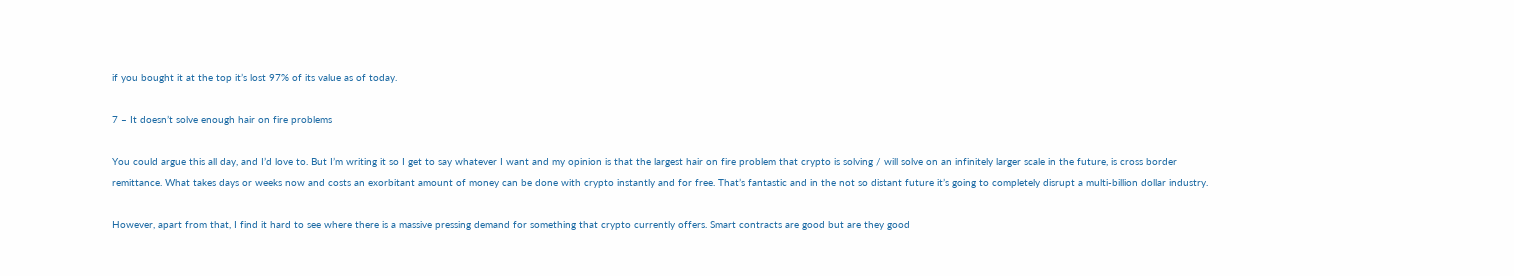if you bought it at the top it’s lost 97% of its value as of today.

7 – It doesn’t solve enough hair on fire problems

You could argue this all day, and I’d love to. But I’m writing it so I get to say whatever I want and my opinion is that the largest hair on fire problem that crypto is solving / will solve on an infinitely larger scale in the future, is cross border remittance. What takes days or weeks now and costs an exorbitant amount of money can be done with crypto instantly and for free. That’s fantastic and in the not so distant future it’s going to completely disrupt a multi-billion dollar industry.

However, apart from that, I find it hard to see where there is a massive pressing demand for something that crypto currently offers. Smart contracts are good but are they good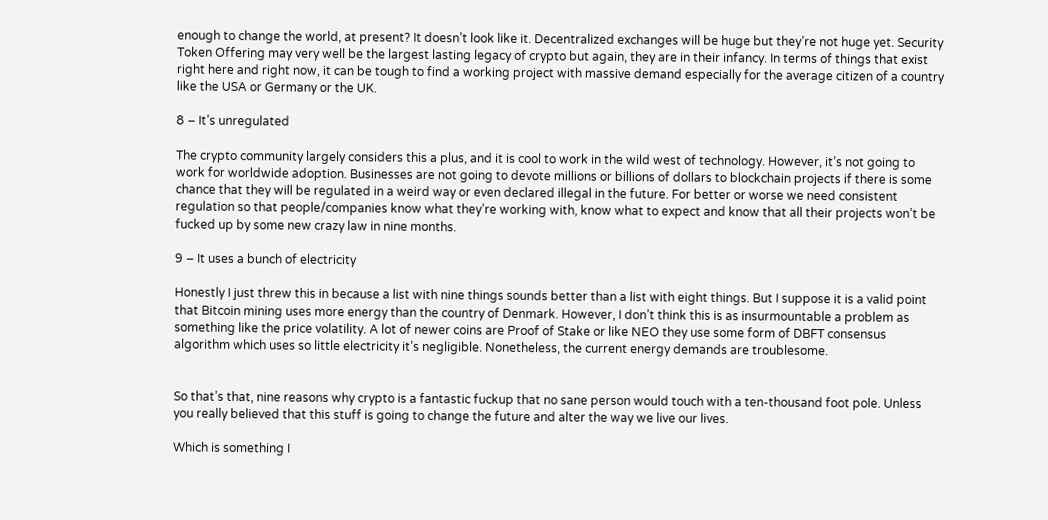enough to change the world, at present? It doesn’t look like it. Decentralized exchanges will be huge but they’re not huge yet. Security Token Offering may very well be the largest lasting legacy of crypto but again, they are in their infancy. In terms of things that exist right here and right now, it can be tough to find a working project with massive demand especially for the average citizen of a country like the USA or Germany or the UK.

8 – It’s unregulated

The crypto community largely considers this a plus, and it is cool to work in the wild west of technology. However, it’s not going to work for worldwide adoption. Businesses are not going to devote millions or billions of dollars to blockchain projects if there is some chance that they will be regulated in a weird way or even declared illegal in the future. For better or worse we need consistent regulation so that people/companies know what they’re working with, know what to expect and know that all their projects won’t be fucked up by some new crazy law in nine months.

9 – It uses a bunch of electricity

Honestly I just threw this in because a list with nine things sounds better than a list with eight things. But I suppose it is a valid point that Bitcoin mining uses more energy than the country of Denmark. However, I don’t think this is as insurmountable a problem as something like the price volatility. A lot of newer coins are Proof of Stake or like NEO they use some form of DBFT consensus algorithm which uses so little electricity it’s negligible. Nonetheless, the current energy demands are troublesome.


So that’s that, nine reasons why crypto is a fantastic fuckup that no sane person would touch with a ten-thousand foot pole. Unless you really believed that this stuff is going to change the future and alter the way we live our lives.

Which is something I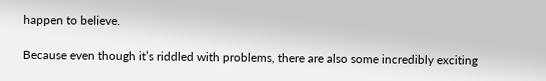happen to believe.

Because even though it’s riddled with problems, there are also some incredibly exciting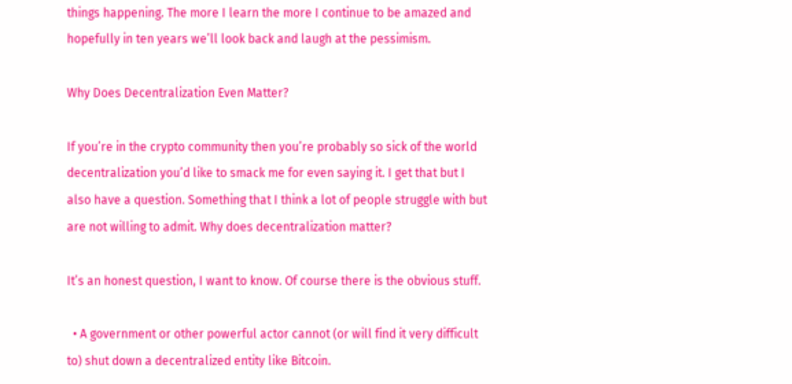things happening. The more I learn the more I continue to be amazed and hopefully in ten years we’ll look back and laugh at the pessimism.

Why Does Decentralization Even Matter?

If you’re in the crypto community then you’re probably so sick of the world decentralization you’d like to smack me for even saying it. I get that but I also have a question. Something that I think a lot of people struggle with but are not willing to admit. Why does decentralization matter?

It’s an honest question, I want to know. Of course there is the obvious stuff.

  • A government or other powerful actor cannot (or will find it very difficult to) shut down a decentralized entity like Bitcoin.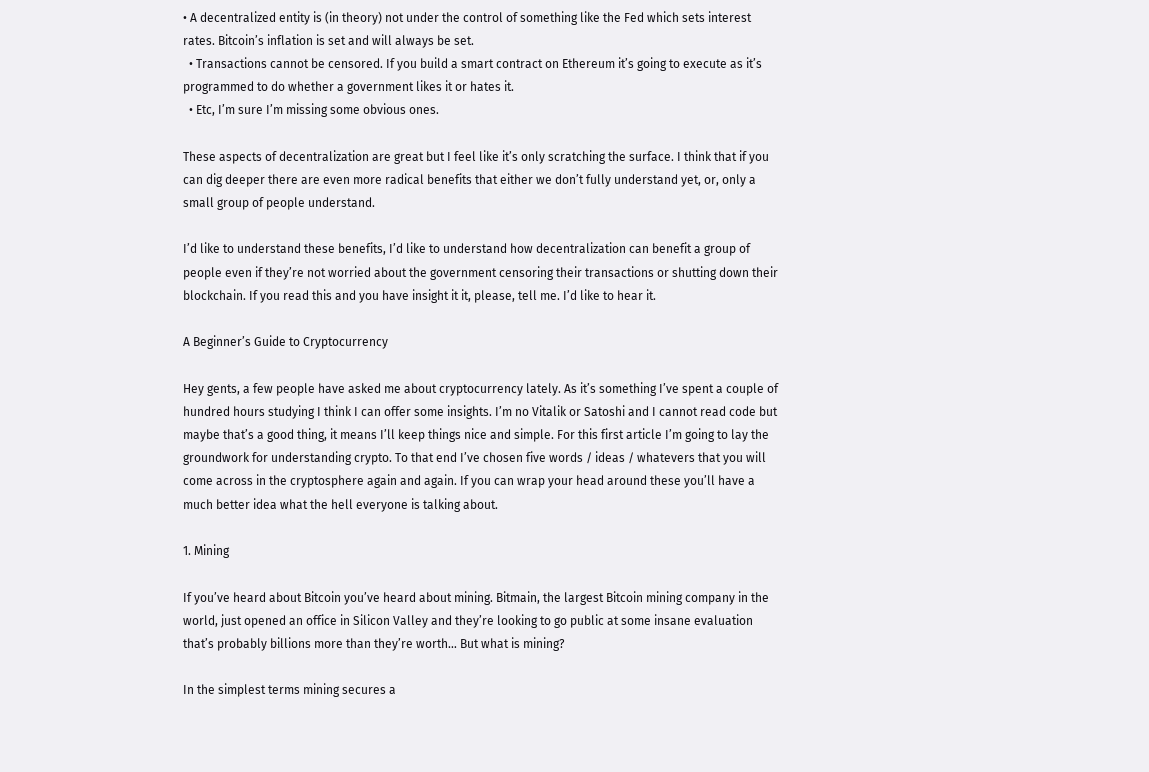• A decentralized entity is (in theory) not under the control of something like the Fed which sets interest rates. Bitcoin’s inflation is set and will always be set.
  • Transactions cannot be censored. If you build a smart contract on Ethereum it’s going to execute as it’s programmed to do whether a government likes it or hates it.
  • Etc, I’m sure I’m missing some obvious ones.

These aspects of decentralization are great but I feel like it’s only scratching the surface. I think that if you can dig deeper there are even more radical benefits that either we don’t fully understand yet, or, only a small group of people understand.

I’d like to understand these benefits, I’d like to understand how decentralization can benefit a group of people even if they’re not worried about the government censoring their transactions or shutting down their blockchain. If you read this and you have insight it it, please, tell me. I’d like to hear it.

A Beginner’s Guide to Cryptocurrency

Hey gents, a few people have asked me about cryptocurrency lately. As it’s something I’ve spent a couple of hundred hours studying I think I can offer some insights. I’m no Vitalik or Satoshi and I cannot read code but maybe that’s a good thing, it means I’ll keep things nice and simple. For this first article I’m going to lay the groundwork for understanding crypto. To that end I’ve chosen five words / ideas / whatevers that you will come across in the cryptosphere again and again. If you can wrap your head around these you’ll have a much better idea what the hell everyone is talking about.

1. Mining

If you’ve heard about Bitcoin you’ve heard about mining. Bitmain, the largest Bitcoin mining company in the world, just opened an office in Silicon Valley and they’re looking to go public at some insane evaluation that’s probably billions more than they’re worth… But what is mining?

In the simplest terms mining secures a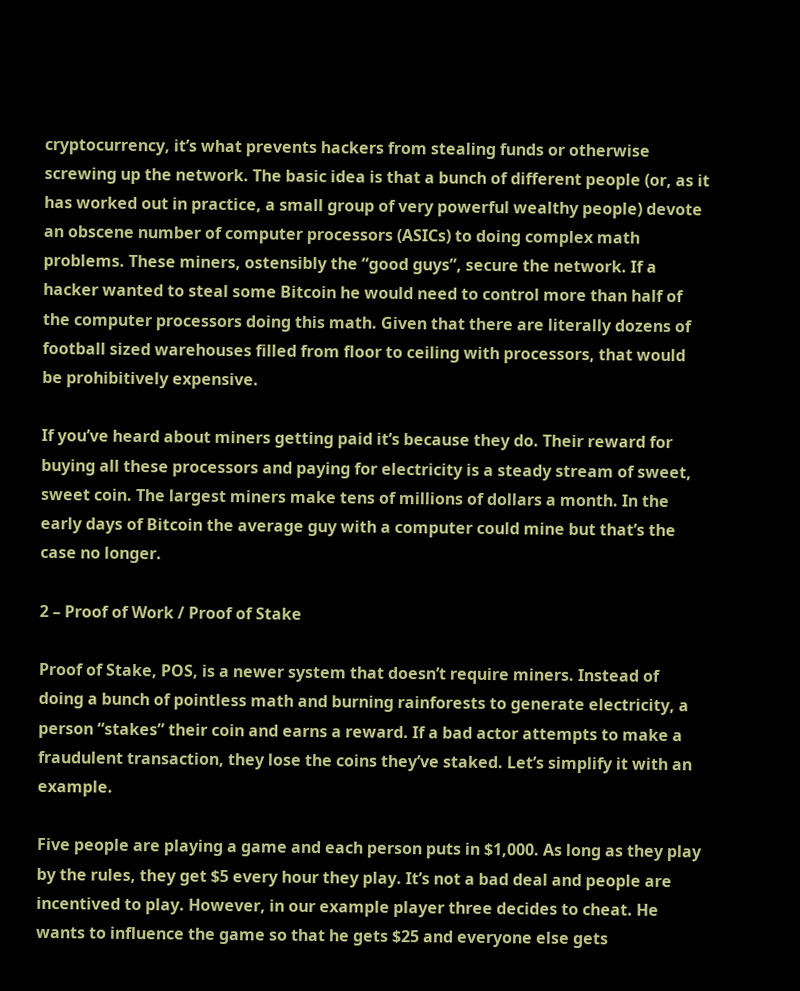cryptocurrency, it’s what prevents hackers from stealing funds or otherwise screwing up the network. The basic idea is that a bunch of different people (or, as it has worked out in practice, a small group of very powerful wealthy people) devote an obscene number of computer processors (ASICs) to doing complex math problems. These miners, ostensibly the “good guys”, secure the network. If a hacker wanted to steal some Bitcoin he would need to control more than half of the computer processors doing this math. Given that there are literally dozens of football sized warehouses filled from floor to ceiling with processors, that would be prohibitively expensive.

If you’ve heard about miners getting paid it’s because they do. Their reward for buying all these processors and paying for electricity is a steady stream of sweet, sweet coin. The largest miners make tens of millions of dollars a month. In the early days of Bitcoin the average guy with a computer could mine but that’s the case no longer.

2 – Proof of Work / Proof of Stake

Proof of Stake, POS, is a newer system that doesn’t require miners. Instead of doing a bunch of pointless math and burning rainforests to generate electricity, a person “stakes” their coin and earns a reward. If a bad actor attempts to make a fraudulent transaction, they lose the coins they’ve staked. Let’s simplify it with an example.

Five people are playing a game and each person puts in $1,000. As long as they play by the rules, they get $5 every hour they play. It’s not a bad deal and people are incentived to play. However, in our example player three decides to cheat. He wants to influence the game so that he gets $25 and everyone else gets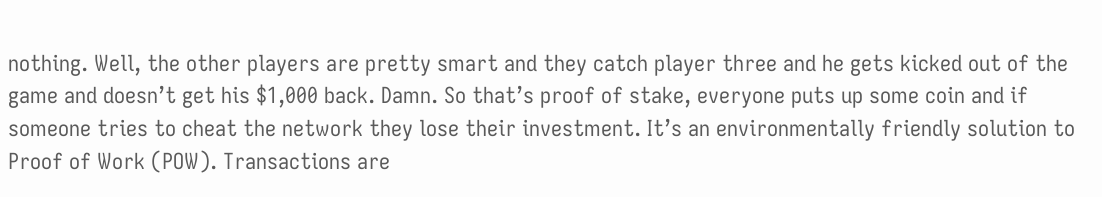nothing. Well, the other players are pretty smart and they catch player three and he gets kicked out of the game and doesn’t get his $1,000 back. Damn. So that’s proof of stake, everyone puts up some coin and if someone tries to cheat the network they lose their investment. It’s an environmentally friendly solution to Proof of Work (POW). Transactions are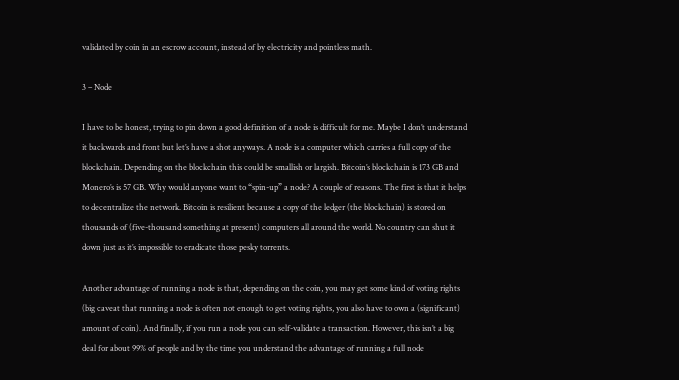validated by coin in an escrow account, instead of by electricity and pointless math.

3 – Node

I have to be honest, trying to pin down a good definition of a node is difficult for me. Maybe I don’t understand it backwards and front but let’s have a shot anyways. A node is a computer which carries a full copy of the blockchain. Depending on the blockchain this could be smallish or largish. Bitcoin’s blockchain is 173 GB and Monero’s is 57 GB. Why would anyone want to “spin-up” a node? A couple of reasons. The first is that it helps to decentralize the network. Bitcoin is resilient because a copy of the ledger (the blockchain) is stored on thousands of (five-thousand something at present) computers all around the world. No country can shut it down just as it’s impossible to eradicate those pesky torrents.

Another advantage of running a node is that, depending on the coin, you may get some kind of voting rights (big caveat that running a node is often not enough to get voting rights, you also have to own a (significant) amount of coin). And finally, if you run a node you can self-validate a transaction. However, this isn’t a big deal for about 99% of people and by the time you understand the advantage of running a full node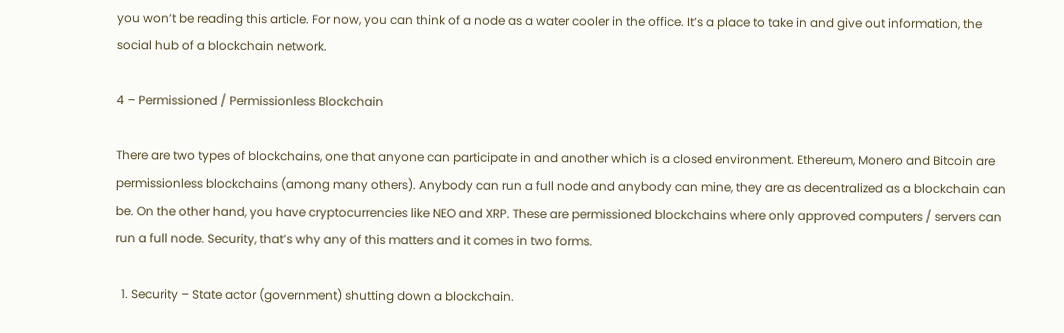you won’t be reading this article. For now, you can think of a node as a water cooler in the office. It’s a place to take in and give out information, the social hub of a blockchain network.

4 – Permissioned / Permissionless Blockchain

There are two types of blockchains, one that anyone can participate in and another which is a closed environment. Ethereum, Monero and Bitcoin are permissionless blockchains (among many others). Anybody can run a full node and anybody can mine, they are as decentralized as a blockchain can be. On the other hand, you have cryptocurrencies like NEO and XRP. These are permissioned blockchains where only approved computers / servers can run a full node. Security, that’s why any of this matters and it comes in two forms.

  1. Security – State actor (government) shutting down a blockchain.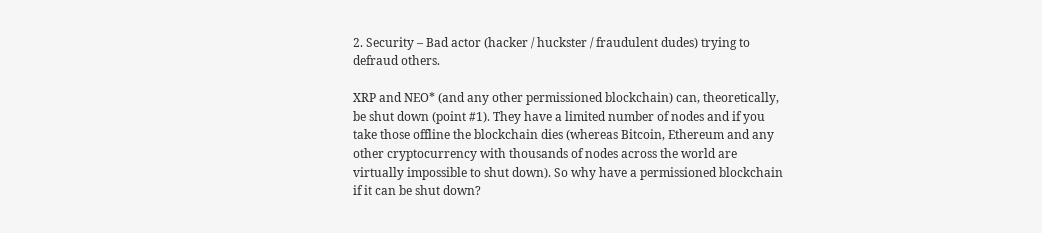2. Security – Bad actor (hacker / huckster / fraudulent dudes) trying to defraud others.

XRP and NEO* (and any other permissioned blockchain) can, theoretically, be shut down (point #1). They have a limited number of nodes and if you take those offline the blockchain dies (whereas Bitcoin, Ethereum and any other cryptocurrency with thousands of nodes across the world are virtually impossible to shut down). So why have a permissioned blockchain if it can be shut down?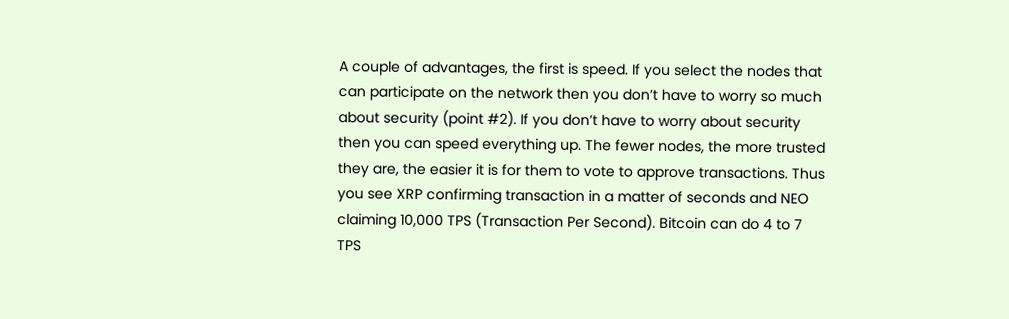A couple of advantages, the first is speed. If you select the nodes that can participate on the network then you don’t have to worry so much about security (point #2). If you don’t have to worry about security then you can speed everything up. The fewer nodes, the more trusted they are, the easier it is for them to vote to approve transactions. Thus you see XRP confirming transaction in a matter of seconds and NEO claiming 10,000 TPS (Transaction Per Second). Bitcoin can do 4 to 7 TPS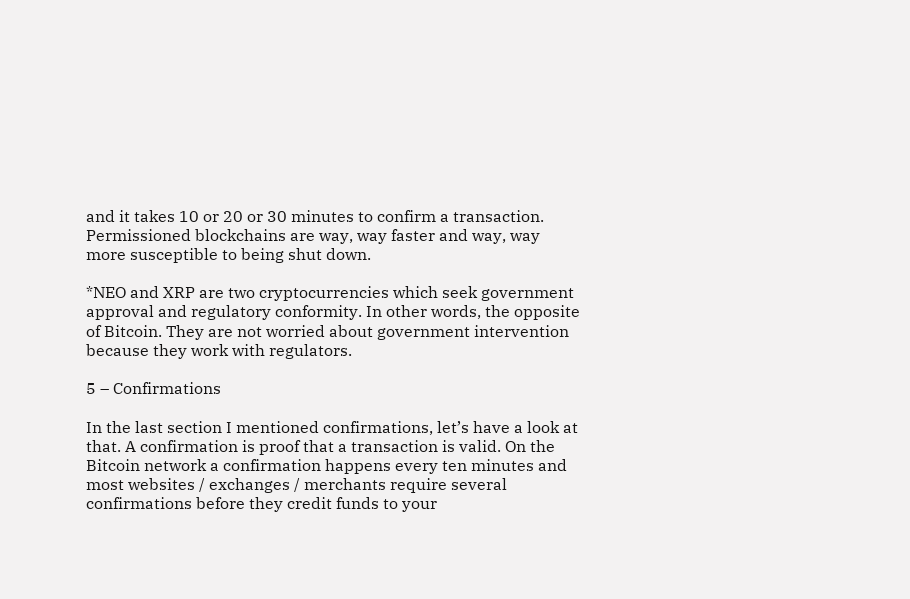and it takes 10 or 20 or 30 minutes to confirm a transaction. Permissioned blockchains are way, way faster and way, way more susceptible to being shut down.

*NEO and XRP are two cryptocurrencies which seek government approval and regulatory conformity. In other words, the opposite of Bitcoin. They are not worried about government intervention because they work with regulators.

5 – Confirmations

In the last section I mentioned confirmations, let’s have a look at that. A confirmation is proof that a transaction is valid. On the Bitcoin network a confirmation happens every ten minutes and most websites / exchanges / merchants require several confirmations before they credit funds to your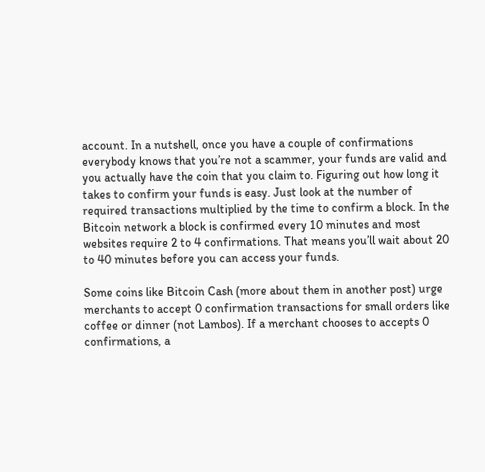account. In a nutshell, once you have a couple of confirmations everybody knows that you’re not a scammer, your funds are valid and you actually have the coin that you claim to. Figuring out how long it takes to confirm your funds is easy. Just look at the number of required transactions multiplied by the time to confirm a block. In the Bitcoin network a block is confirmed every 10 minutes and most websites require 2 to 4 confirmations. That means you’ll wait about 20 to 40 minutes before you can access your funds.

Some coins like Bitcoin Cash (more about them in another post) urge merchants to accept 0 confirmation transactions for small orders like coffee or dinner (not Lambos). If a merchant chooses to accepts 0 confirmations, a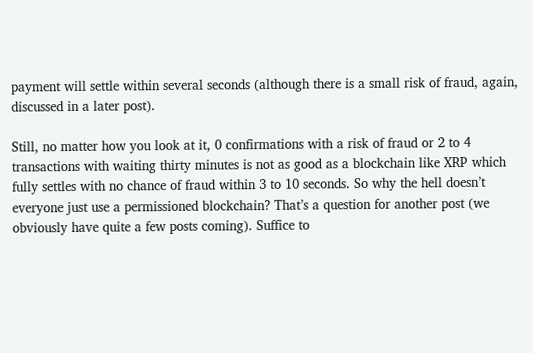payment will settle within several seconds (although there is a small risk of fraud, again, discussed in a later post).

Still, no matter how you look at it, 0 confirmations with a risk of fraud or 2 to 4 transactions with waiting thirty minutes is not as good as a blockchain like XRP which fully settles with no chance of fraud within 3 to 10 seconds. So why the hell doesn’t everyone just use a permissioned blockchain? That’s a question for another post (we obviously have quite a few posts coming). Suffice to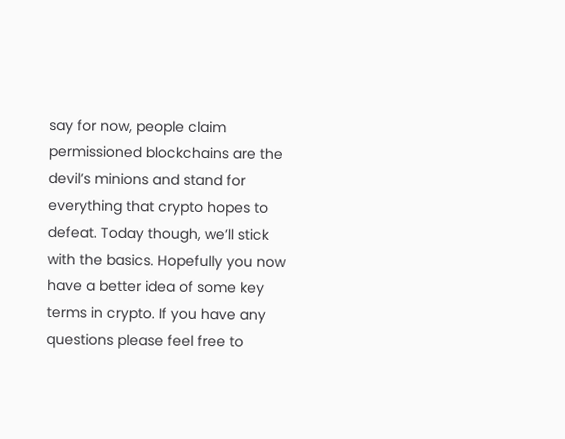say for now, people claim permissioned blockchains are the devil’s minions and stand for everything that crypto hopes to defeat. Today though, we’ll stick with the basics. Hopefully you now have a better idea of some key terms in crypto. If you have any questions please feel free to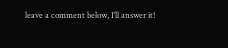leave a comment below, I’ll answer it!